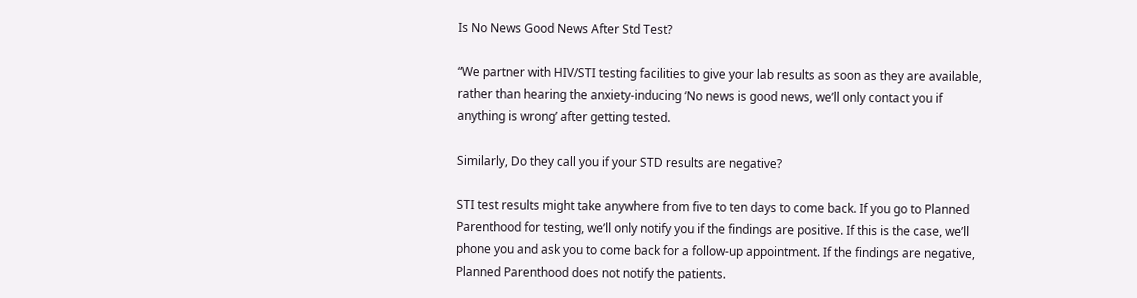Is No News Good News After Std Test?

“We partner with HIV/STI testing facilities to give your lab results as soon as they are available, rather than hearing the anxiety-inducing ‘No news is good news, we’ll only contact you if anything is wrong’ after getting tested.

Similarly, Do they call you if your STD results are negative?

STI test results might take anywhere from five to ten days to come back. If you go to Planned Parenthood for testing, we’ll only notify you if the findings are positive. If this is the case, we’ll phone you and ask you to come back for a follow-up appointment. If the findings are negative, Planned Parenthood does not notify the patients.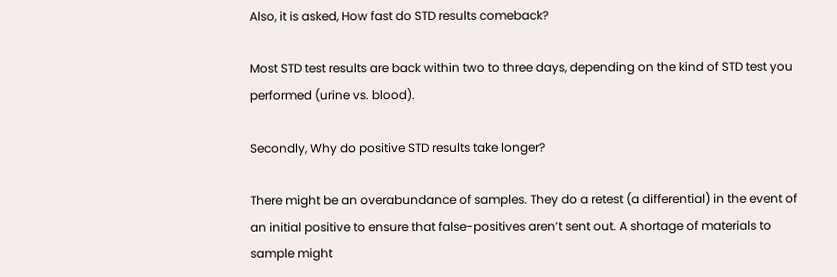Also, it is asked, How fast do STD results comeback?

Most STD test results are back within two to three days, depending on the kind of STD test you performed (urine vs. blood).

Secondly, Why do positive STD results take longer?

There might be an overabundance of samples. They do a retest (a differential) in the event of an initial positive to ensure that false-positives aren’t sent out. A shortage of materials to sample might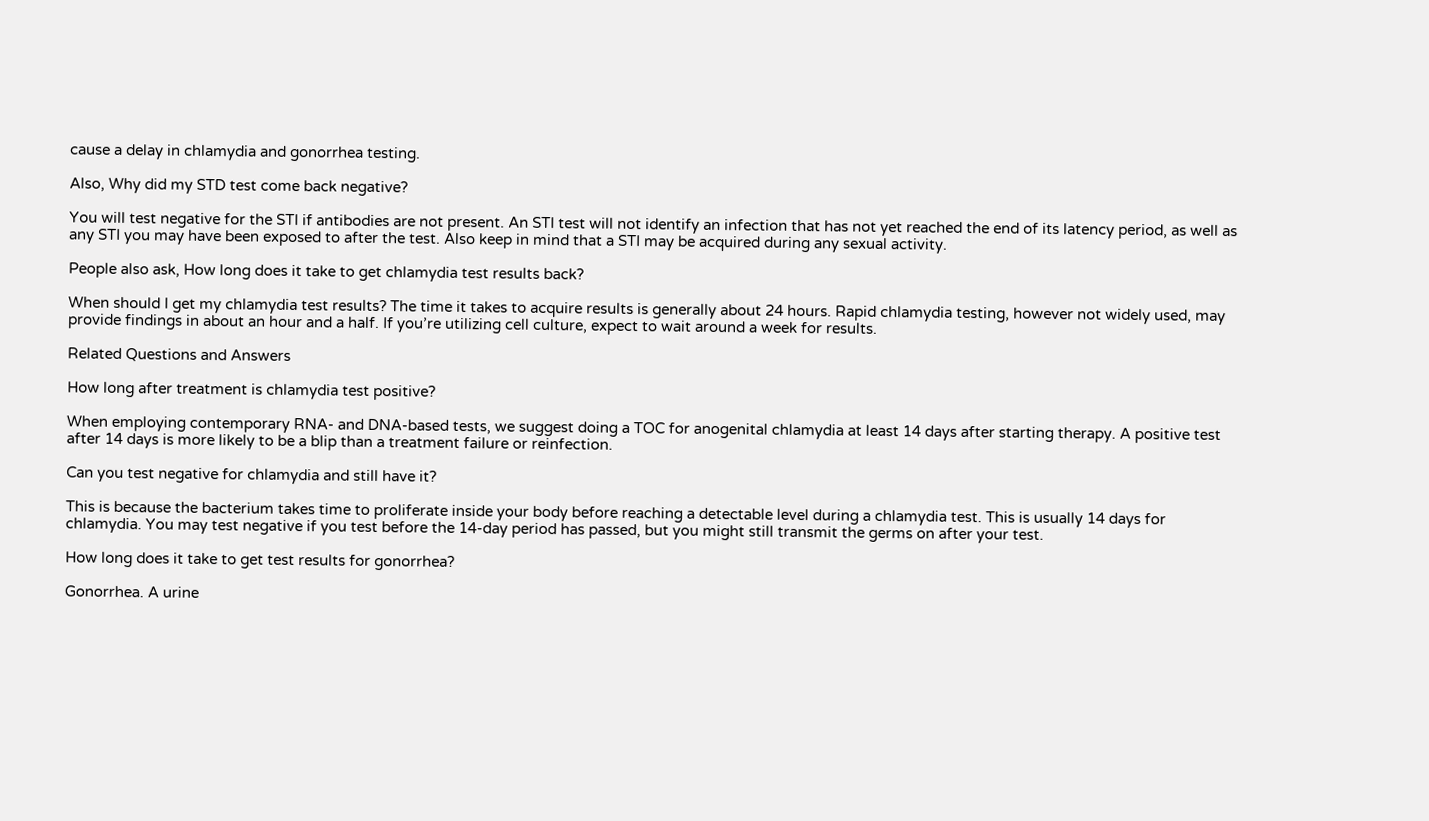cause a delay in chlamydia and gonorrhea testing.

Also, Why did my STD test come back negative?

You will test negative for the STI if antibodies are not present. An STI test will not identify an infection that has not yet reached the end of its latency period, as well as any STI you may have been exposed to after the test. Also keep in mind that a STI may be acquired during any sexual activity.

People also ask, How long does it take to get chlamydia test results back?

When should I get my chlamydia test results? The time it takes to acquire results is generally about 24 hours. Rapid chlamydia testing, however not widely used, may provide findings in about an hour and a half. If you’re utilizing cell culture, expect to wait around a week for results.

Related Questions and Answers

How long after treatment is chlamydia test positive?

When employing contemporary RNA- and DNA-based tests, we suggest doing a TOC for anogenital chlamydia at least 14 days after starting therapy. A positive test after 14 days is more likely to be a blip than a treatment failure or reinfection.

Can you test negative for chlamydia and still have it?

This is because the bacterium takes time to proliferate inside your body before reaching a detectable level during a chlamydia test. This is usually 14 days for chlamydia. You may test negative if you test before the 14-day period has passed, but you might still transmit the germs on after your test.

How long does it take to get test results for gonorrhea?

Gonorrhea. A urine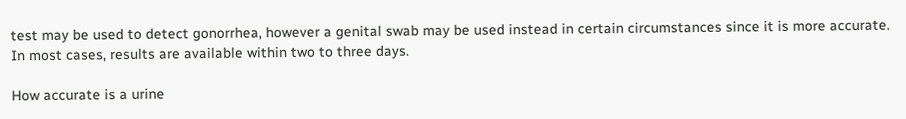test may be used to detect gonorrhea, however a genital swab may be used instead in certain circumstances since it is more accurate. In most cases, results are available within two to three days.

How accurate is a urine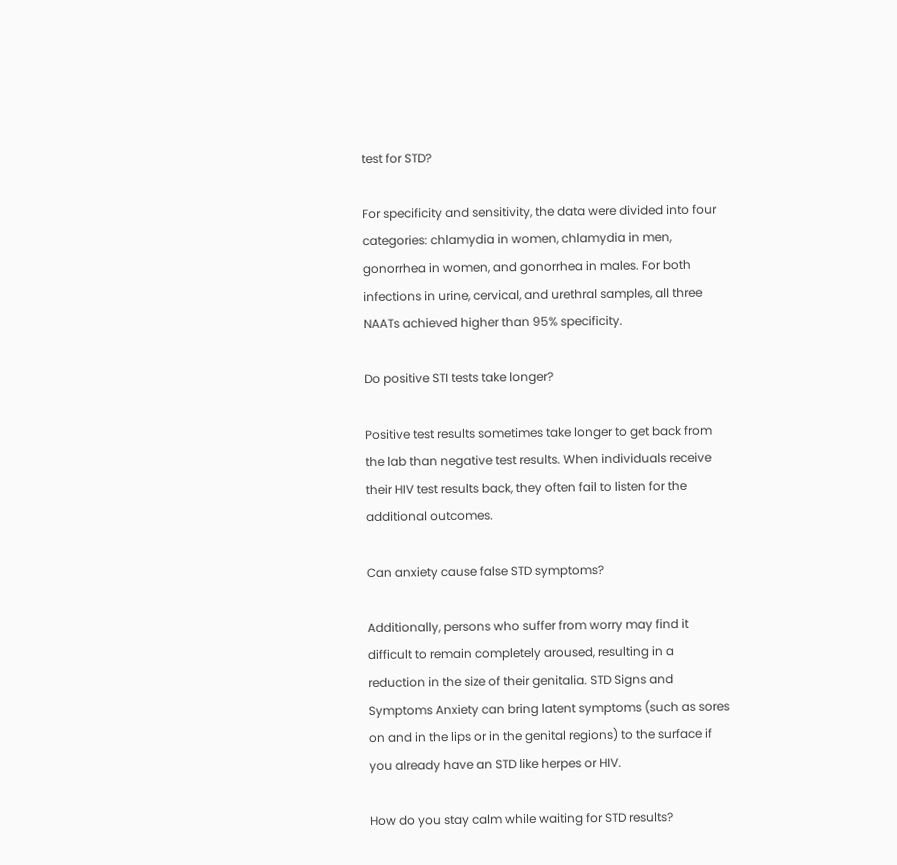test for STD?

For specificity and sensitivity, the data were divided into four categories: chlamydia in women, chlamydia in men, gonorrhea in women, and gonorrhea in males. For both infections in urine, cervical, and urethral samples, all three NAATs achieved higher than 95% specificity.

Do positive STI tests take longer?

Positive test results sometimes take longer to get back from the lab than negative test results. When individuals receive their HIV test results back, they often fail to listen for the additional outcomes.

Can anxiety cause false STD symptoms?

Additionally, persons who suffer from worry may find it difficult to remain completely aroused, resulting in a reduction in the size of their genitalia. STD Signs and Symptoms Anxiety can bring latent symptoms (such as sores on and in the lips or in the genital regions) to the surface if you already have an STD like herpes or HIV.

How do you stay calm while waiting for STD results?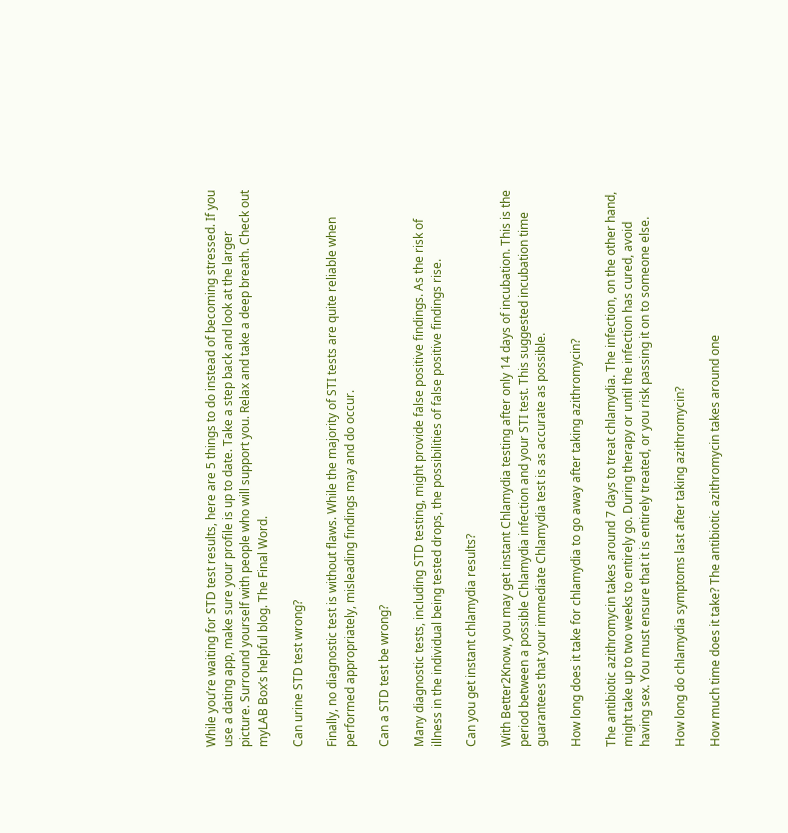While you’re waiting for STD test results, here are 5 things to do instead of becoming stressed. If you use a dating app, make sure your profile is up to date. Take a step back and look at the larger picture. Surround yourself with people who will support you. Relax and take a deep breath. Check out myLAB Box’s helpful blog. The Final Word.

Can urine STD test wrong?

Finally, no diagnostic test is without flaws. While the majority of STI tests are quite reliable when performed appropriately, misleading findings may and do occur.

Can a STD test be wrong?

Many diagnostic tests, including STD testing, might provide false positive findings. As the risk of illness in the individual being tested drops, the possibilities of false positive findings rise.

Can you get instant chlamydia results?

With Better2Know, you may get instant Chlamydia testing after only 14 days of incubation. This is the period between a possible Chlamydia infection and your STI test. This suggested incubation time guarantees that your immediate Chlamydia test is as accurate as possible.

How long does it take for chlamydia to go away after taking azithromycin?

The antibiotic azithromycin takes around 7 days to treat chlamydia. The infection, on the other hand, might take up to two weeks to entirely go. During therapy or until the infection has cured, avoid having sex. You must ensure that it is entirely treated, or you risk passing it on to someone else.

How long do chlamydia symptoms last after taking azithromycin?

How much time does it take? The antibiotic azithromycin takes around one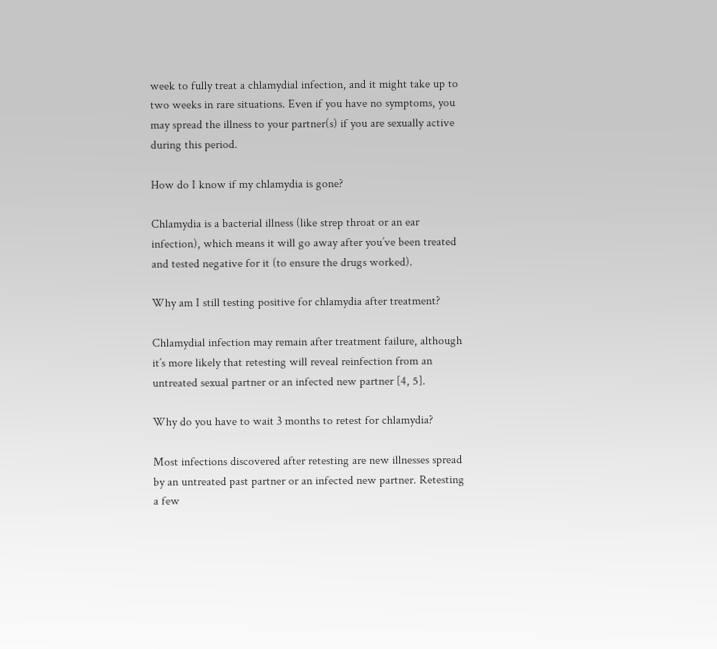week to fully treat a chlamydial infection, and it might take up to two weeks in rare situations. Even if you have no symptoms, you may spread the illness to your partner(s) if you are sexually active during this period.

How do I know if my chlamydia is gone?

Chlamydia is a bacterial illness (like strep throat or an ear infection), which means it will go away after you’ve been treated and tested negative for it (to ensure the drugs worked).

Why am I still testing positive for chlamydia after treatment?

Chlamydial infection may remain after treatment failure, although it’s more likely that retesting will reveal reinfection from an untreated sexual partner or an infected new partner [4, 5].

Why do you have to wait 3 months to retest for chlamydia?

Most infections discovered after retesting are new illnesses spread by an untreated past partner or an infected new partner. Retesting a few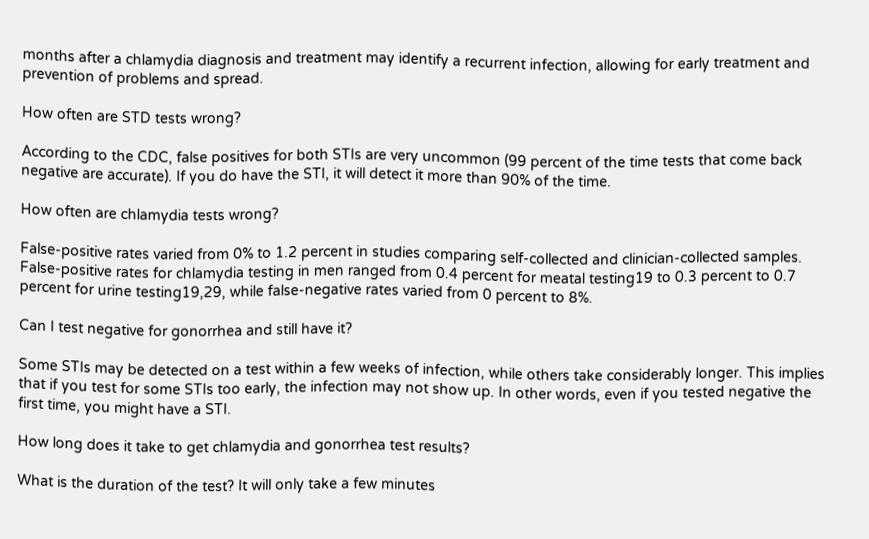months after a chlamydia diagnosis and treatment may identify a recurrent infection, allowing for early treatment and prevention of problems and spread.

How often are STD tests wrong?

According to the CDC, false positives for both STIs are very uncommon (99 percent of the time tests that come back negative are accurate). If you do have the STI, it will detect it more than 90% of the time.

How often are chlamydia tests wrong?

False-positive rates varied from 0% to 1.2 percent in studies comparing self-collected and clinician-collected samples. False-positive rates for chlamydia testing in men ranged from 0.4 percent for meatal testing19 to 0.3 percent to 0.7 percent for urine testing19,29, while false-negative rates varied from 0 percent to 8%.

Can I test negative for gonorrhea and still have it?

Some STIs may be detected on a test within a few weeks of infection, while others take considerably longer. This implies that if you test for some STIs too early, the infection may not show up. In other words, even if you tested negative the first time, you might have a STI.

How long does it take to get chlamydia and gonorrhea test results?

What is the duration of the test? It will only take a few minutes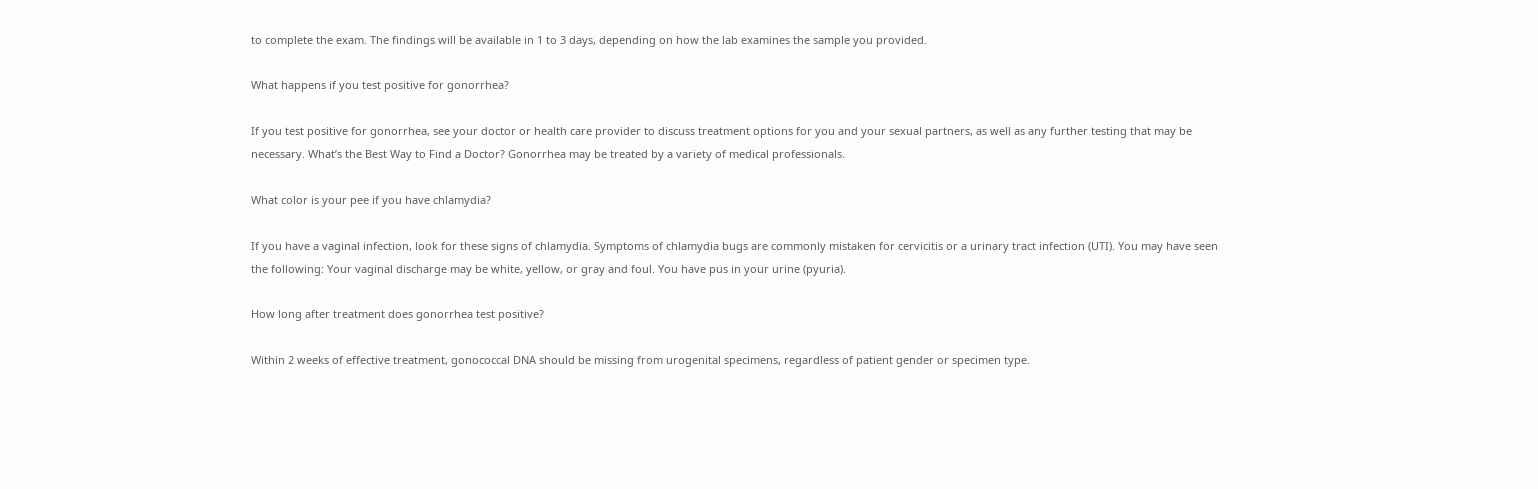to complete the exam. The findings will be available in 1 to 3 days, depending on how the lab examines the sample you provided.

What happens if you test positive for gonorrhea?

If you test positive for gonorrhea, see your doctor or health care provider to discuss treatment options for you and your sexual partners, as well as any further testing that may be necessary. What’s the Best Way to Find a Doctor? Gonorrhea may be treated by a variety of medical professionals.

What color is your pee if you have chlamydia?

If you have a vaginal infection, look for these signs of chlamydia. Symptoms of chlamydia bugs are commonly mistaken for cervicitis or a urinary tract infection (UTI). You may have seen the following: Your vaginal discharge may be white, yellow, or gray and foul. You have pus in your urine (pyuria).

How long after treatment does gonorrhea test positive?

Within 2 weeks of effective treatment, gonococcal DNA should be missing from urogenital specimens, regardless of patient gender or specimen type.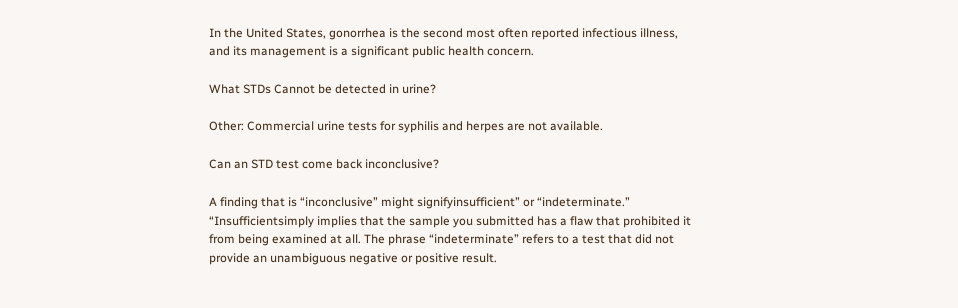In the United States, gonorrhea is the second most often reported infectious illness, and its management is a significant public health concern.

What STDs Cannot be detected in urine?

Other: Commercial urine tests for syphilis and herpes are not available.

Can an STD test come back inconclusive?

A finding that is “inconclusive” might signifyinsufficient” or “indeterminate.” “Insufficientsimply implies that the sample you submitted has a flaw that prohibited it from being examined at all. The phrase “indeterminate” refers to a test that did not provide an unambiguous negative or positive result.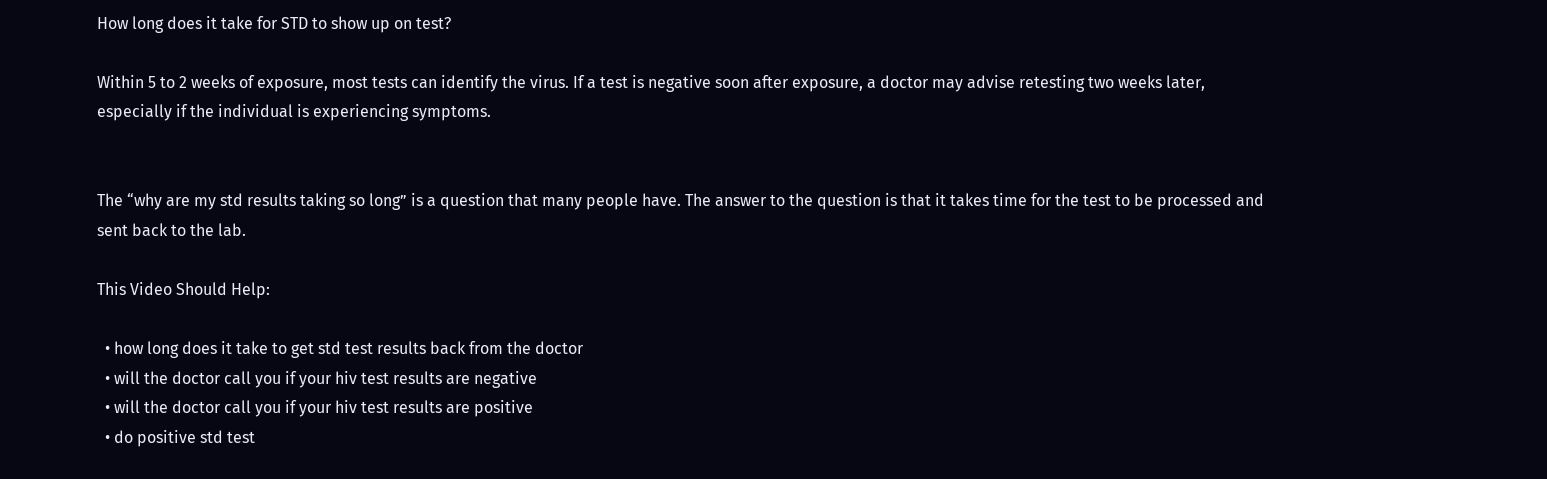How long does it take for STD to show up on test?

Within 5 to 2 weeks of exposure, most tests can identify the virus. If a test is negative soon after exposure, a doctor may advise retesting two weeks later, especially if the individual is experiencing symptoms.


The “why are my std results taking so long” is a question that many people have. The answer to the question is that it takes time for the test to be processed and sent back to the lab.

This Video Should Help:

  • how long does it take to get std test results back from the doctor
  • will the doctor call you if your hiv test results are negative
  • will the doctor call you if your hiv test results are positive
  • do positive std test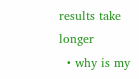results take longer
  • why is my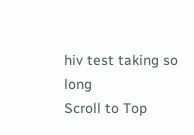hiv test taking so long
Scroll to Top